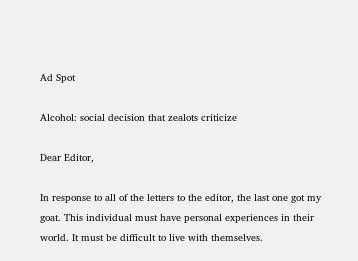Ad Spot

Alcohol: social decision that zealots criticize

Dear Editor,

In response to all of the letters to the editor, the last one got my goat. This individual must have personal experiences in their world. It must be difficult to live with themselves.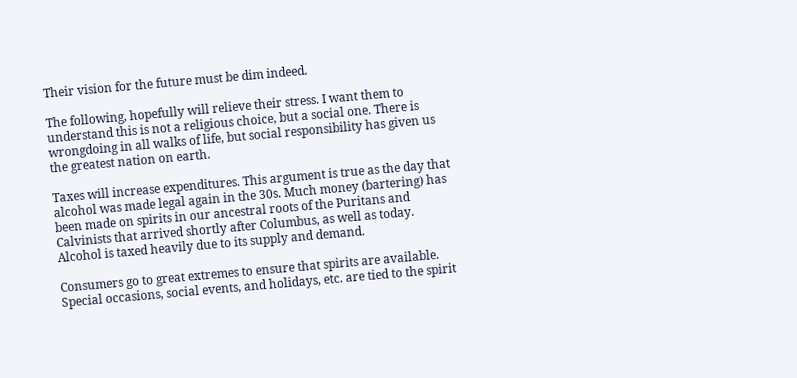Their vision for the future must be dim indeed.

The following, hopefully will relieve their stress. I want them to understand this is not a religious choice, but a social one. There is wrongdoing in all walks of life, but social responsibility has given us the greatest nation on earth.

Taxes will increase expenditures. This argument is true as the day that alcohol was made legal again in the 30s. Much money (bartering) has been made on spirits in our ancestral roots of the Puritans and Calvinists that arrived shortly after Columbus, as well as today. Alcohol is taxed heavily due to its supply and demand.

Consumers go to great extremes to ensure that spirits are available. Special occasions, social events, and holidays, etc. are tied to the spirit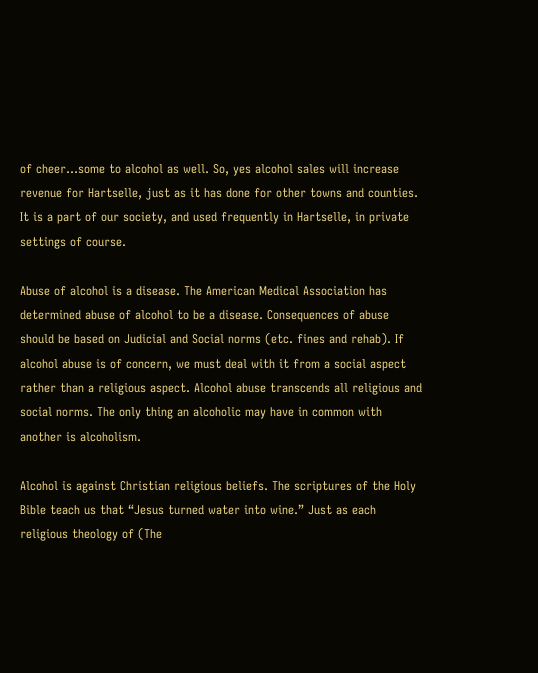of cheer…some to alcohol as well. So, yes alcohol sales will increase revenue for Hartselle, just as it has done for other towns and counties. It is a part of our society, and used frequently in Hartselle, in private settings of course.

Abuse of alcohol is a disease. The American Medical Association has determined abuse of alcohol to be a disease. Consequences of abuse should be based on Judicial and Social norms (etc. fines and rehab). If alcohol abuse is of concern, we must deal with it from a social aspect rather than a religious aspect. Alcohol abuse transcends all religious and social norms. The only thing an alcoholic may have in common with another is alcoholism.

Alcohol is against Christian religious beliefs. The scriptures of the Holy Bible teach us that “Jesus turned water into wine.” Just as each religious theology of (The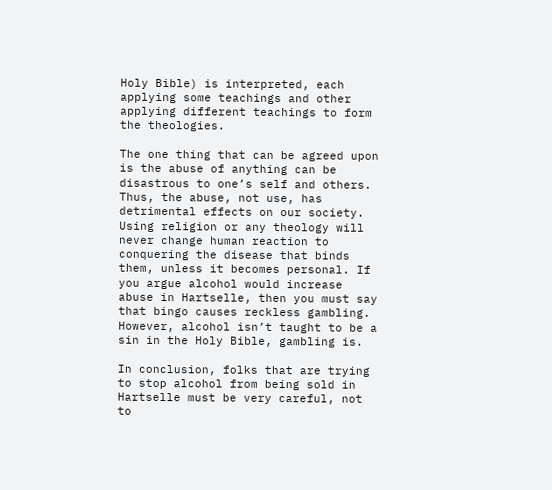Holy Bible) is interpreted, each applying some teachings and other applying different teachings to form the theologies.

The one thing that can be agreed upon is the abuse of anything can be disastrous to one’s self and others. Thus, the abuse, not use, has detrimental effects on our society. Using religion or any theology will never change human reaction to conquering the disease that binds them, unless it becomes personal. If you argue alcohol would increase abuse in Hartselle, then you must say that bingo causes reckless gambling. However, alcohol isn’t taught to be a sin in the Holy Bible, gambling is.

In conclusion, folks that are trying to stop alcohol from being sold in Hartselle must be very careful, not to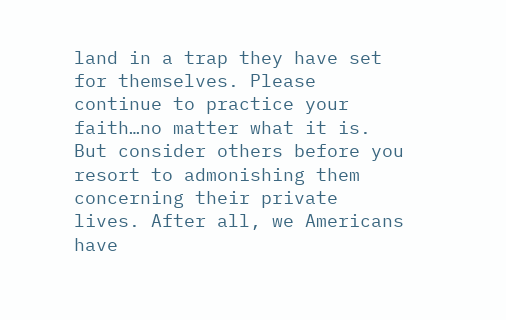land in a trap they have set for themselves. Please continue to practice your faith…no matter what it is. But consider others before you resort to admonishing them concerning their private lives. After all, we Americans have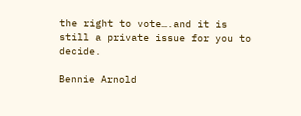the right to vote….and it is still a private issue for you to decide.

Bennie Arnold